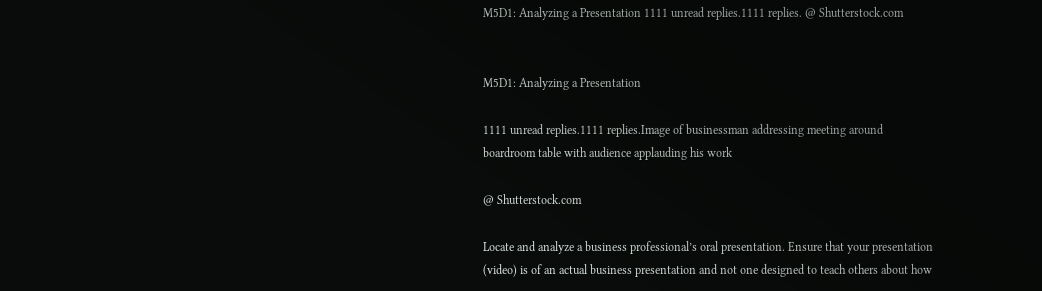M5D1: Analyzing a Presentation 1111 unread replies.1111 replies. @ Shutterstock.com


M5D1: Analyzing a Presentation

1111 unread replies.1111 replies.Image of businessman addressing meeting around boardroom table with audience applauding his work

@ Shutterstock.com

Locate and analyze a business professional’s oral presentation. Ensure that your presentation (video) is of an actual business presentation and not one designed to teach others about how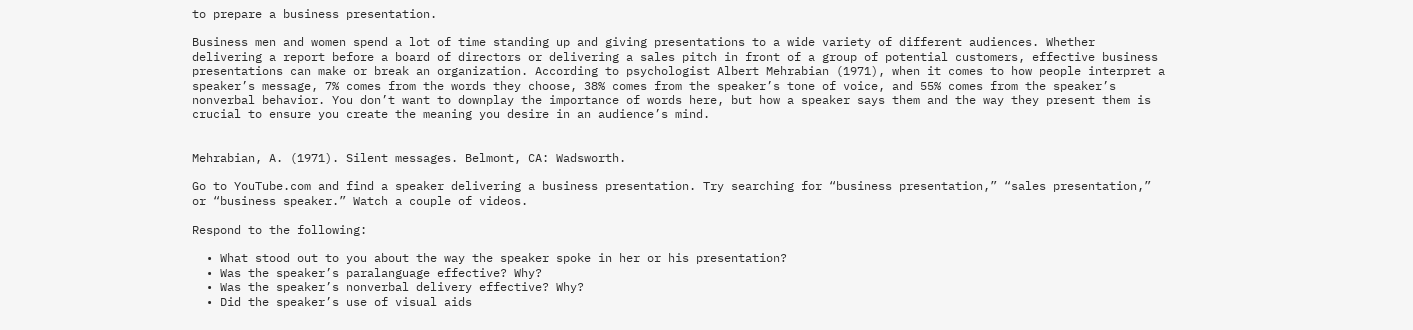to prepare a business presentation.

Business men and women spend a lot of time standing up and giving presentations to a wide variety of different audiences. Whether delivering a report before a board of directors or delivering a sales pitch in front of a group of potential customers, effective business presentations can make or break an organization. According to psychologist Albert Mehrabian (1971), when it comes to how people interpret a speaker’s message, 7% comes from the words they choose, 38% comes from the speaker’s tone of voice, and 55% comes from the speaker’s nonverbal behavior. You don’t want to downplay the importance of words here, but how a speaker says them and the way they present them is crucial to ensure you create the meaning you desire in an audience’s mind.


Mehrabian, A. (1971). Silent messages. Belmont, CA: Wadsworth.

Go to YouTube.com and find a speaker delivering a business presentation. Try searching for “business presentation,” “sales presentation,” or “business speaker.” Watch a couple of videos.

Respond to the following:

  • What stood out to you about the way the speaker spoke in her or his presentation?
  • Was the speaker’s paralanguage effective? Why?
  • Was the speaker’s nonverbal delivery effective? Why?
  • Did the speaker’s use of visual aids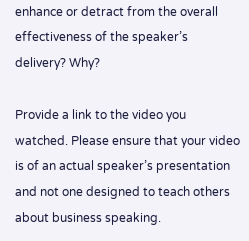enhance or detract from the overall effectiveness of the speaker’s delivery? Why?

Provide a link to the video you watched. Please ensure that your video is of an actual speaker’s presentation and not one designed to teach others about business speaking.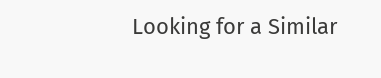Looking for a Similar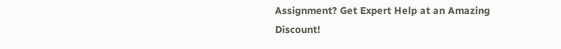Assignment? Get Expert Help at an Amazing Discount!